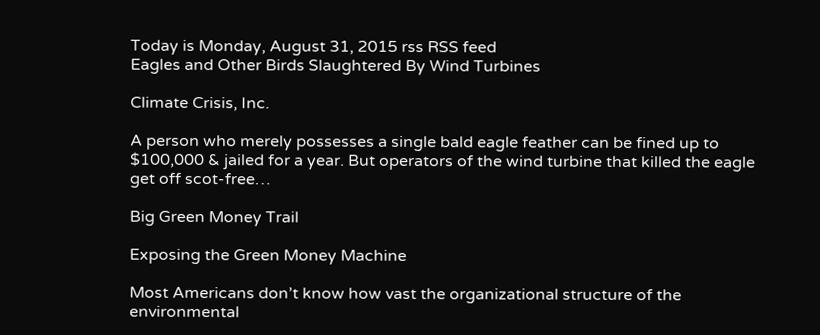Today is Monday, August 31, 2015 rss RSS feed
Eagles and Other Birds Slaughtered By Wind Turbines

Climate Crisis, Inc.

A person who merely possesses a single bald eagle feather can be fined up to $100,000 & jailed for a year. But operators of the wind turbine that killed the eagle get off scot-free…

Big Green Money Trail

Exposing the Green Money Machine

Most Americans don’t know how vast the organizational structure of the environmental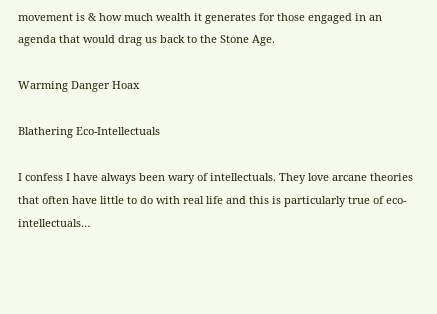movement is & how much wealth it generates for those engaged in an agenda that would drag us back to the Stone Age.

Warming Danger Hoax

Blathering Eco-Intellectuals

I confess I have always been wary of intellectuals. They love arcane theories that often have little to do with real life and this is particularly true of eco-intellectuals…